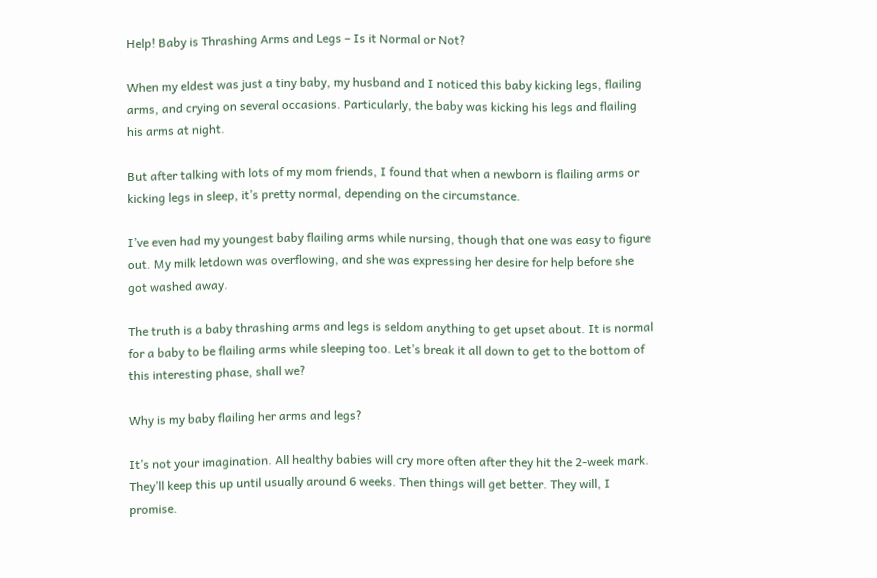Help! Baby is Thrashing Arms and Legs – Is it Normal or Not?

When my eldest was just a tiny baby, my husband and I noticed this baby kicking legs, flailing arms, and crying on several occasions. Particularly, the baby was kicking his legs and flailing his arms at night.

But after talking with lots of my mom friends, I found that when a newborn is flailing arms or kicking legs in sleep, it’s pretty normal, depending on the circumstance.

I’ve even had my youngest baby flailing arms while nursing, though that one was easy to figure out. My milk letdown was overflowing, and she was expressing her desire for help before she got washed away.

The truth is a baby thrashing arms and legs is seldom anything to get upset about. It is normal for a baby to be flailing arms while sleeping too. Let’s break it all down to get to the bottom of this interesting phase, shall we?

Why is my baby flailing her arms and legs?

It’s not your imagination. All healthy babies will cry more often after they hit the 2-week mark. They’ll keep this up until usually around 6 weeks. Then things will get better. They will, I promise.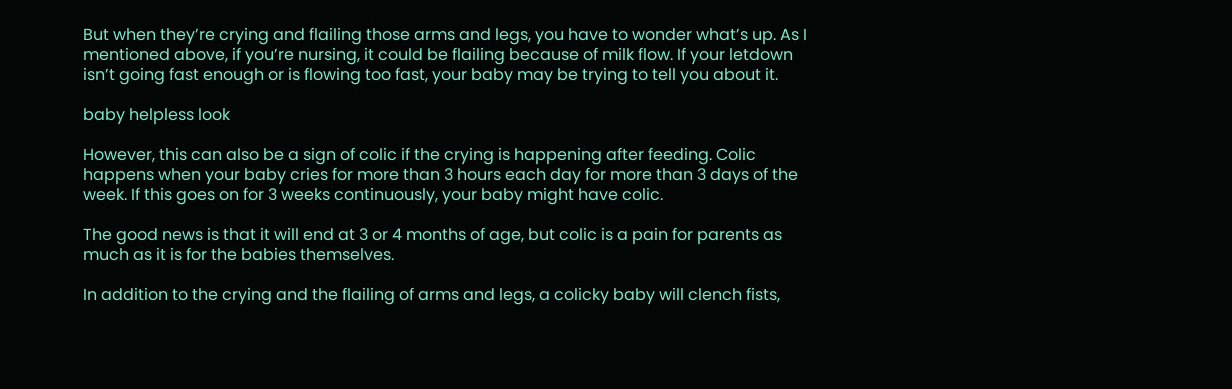But when they’re crying and flailing those arms and legs, you have to wonder what’s up. As I mentioned above, if you’re nursing, it could be flailing because of milk flow. If your letdown isn’t going fast enough or is flowing too fast, your baby may be trying to tell you about it.

baby helpless look

However, this can also be a sign of colic if the crying is happening after feeding. Colic happens when your baby cries for more than 3 hours each day for more than 3 days of the week. If this goes on for 3 weeks continuously, your baby might have colic.

The good news is that it will end at 3 or 4 months of age, but colic is a pain for parents as much as it is for the babies themselves.

In addition to the crying and the flailing of arms and legs, a colicky baby will clench fists,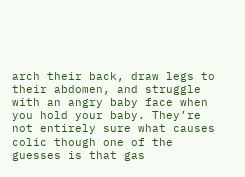arch their back, draw legs to their abdomen, and struggle with an angry baby face when you hold your baby. They’re not entirely sure what causes colic though one of the guesses is that gas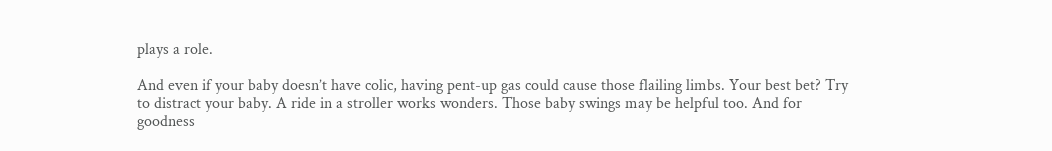plays a role.

And even if your baby doesn’t have colic, having pent-up gas could cause those flailing limbs. Your best bet? Try to distract your baby. A ride in a stroller works wonders. Those baby swings may be helpful too. And for goodness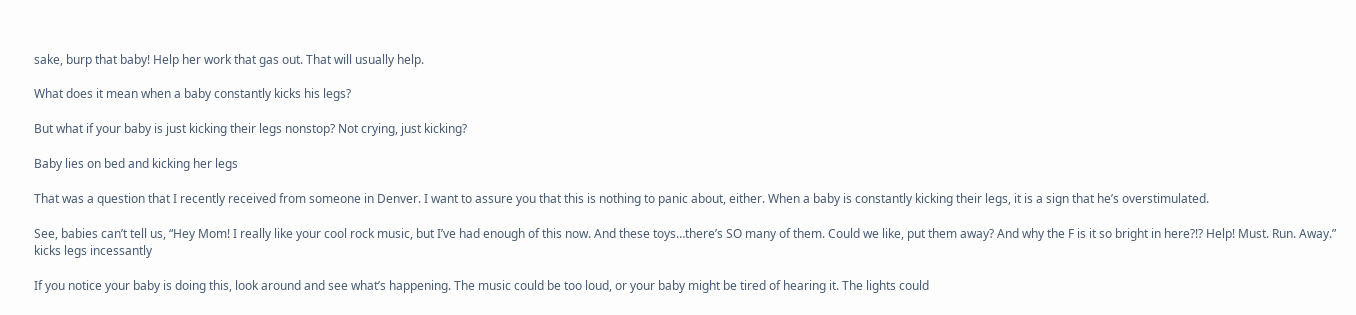sake, burp that baby! Help her work that gas out. That will usually help.

What does it mean when a baby constantly kicks his legs?

But what if your baby is just kicking their legs nonstop? Not crying, just kicking?

Baby lies on bed and kicking her legs

That was a question that I recently received from someone in Denver. I want to assure you that this is nothing to panic about, either. When a baby is constantly kicking their legs, it is a sign that he’s overstimulated.

See, babies can’t tell us, “Hey Mom! I really like your cool rock music, but I’ve had enough of this now. And these toys…there’s SO many of them. Could we like, put them away? And why the F is it so bright in here?!? Help! Must. Run. Away.” kicks legs incessantly

If you notice your baby is doing this, look around and see what’s happening. The music could be too loud, or your baby might be tired of hearing it. The lights could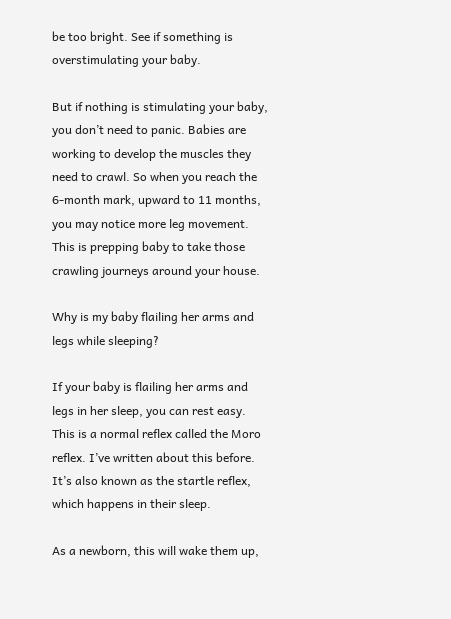be too bright. See if something is overstimulating your baby.

But if nothing is stimulating your baby, you don’t need to panic. Babies are working to develop the muscles they need to crawl. So when you reach the 6-month mark, upward to 11 months, you may notice more leg movement. This is prepping baby to take those crawling journeys around your house.

Why is my baby flailing her arms and legs while sleeping?

If your baby is flailing her arms and legs in her sleep, you can rest easy. This is a normal reflex called the Moro reflex. I’ve written about this before. It’s also known as the startle reflex, which happens in their sleep.

As a newborn, this will wake them up,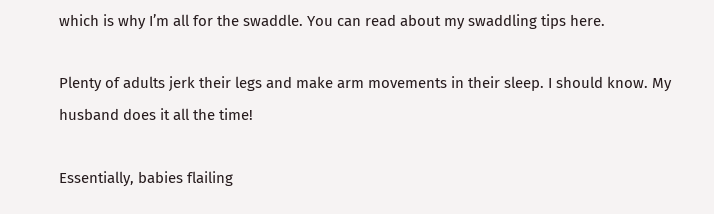which is why I’m all for the swaddle. You can read about my swaddling tips here.

Plenty of adults jerk their legs and make arm movements in their sleep. I should know. My husband does it all the time!

Essentially, babies flailing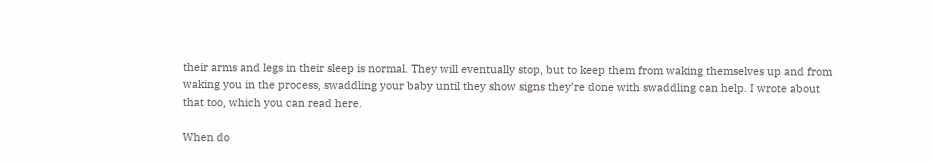their arms and legs in their sleep is normal. They will eventually stop, but to keep them from waking themselves up and from waking you in the process, swaddling your baby until they show signs they’re done with swaddling can help. I wrote about that too, which you can read here.

When do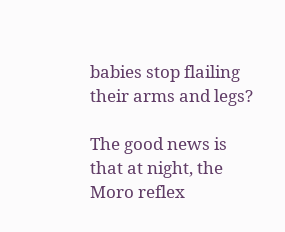babies stop flailing their arms and legs?

The good news is that at night, the Moro reflex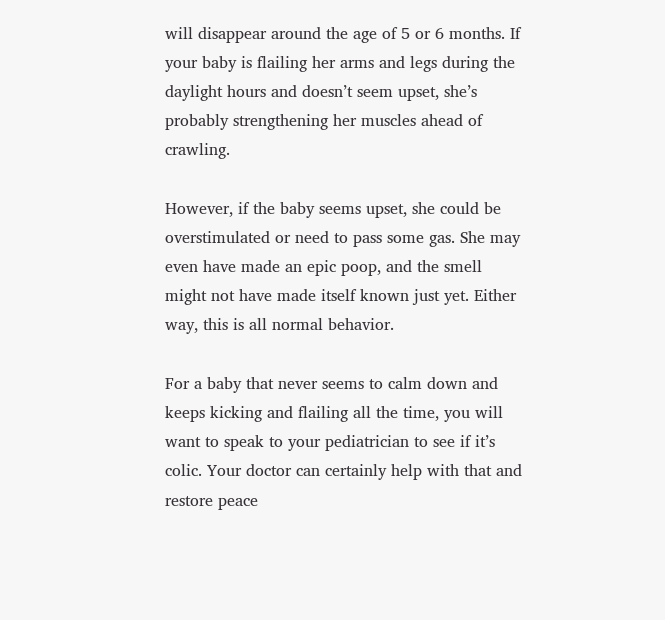will disappear around the age of 5 or 6 months. If your baby is flailing her arms and legs during the daylight hours and doesn’t seem upset, she’s probably strengthening her muscles ahead of crawling.

However, if the baby seems upset, she could be overstimulated or need to pass some gas. She may even have made an epic poop, and the smell might not have made itself known just yet. Either way, this is all normal behavior.

For a baby that never seems to calm down and keeps kicking and flailing all the time, you will want to speak to your pediatrician to see if it’s colic. Your doctor can certainly help with that and restore peace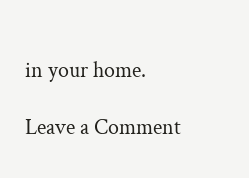in your home.

Leave a Comment